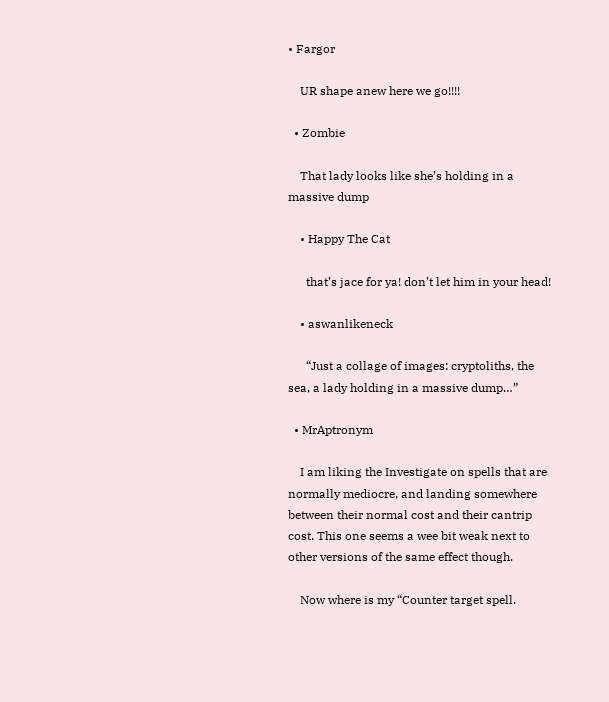• Fargor

    UR shape anew here we go!!!!

  • Zombie

    That lady looks like she’s holding in a massive dump

    • Happy The Cat

      that’s jace for ya! don’t let him in your head!

    • aswanlikeneck

      “Just a collage of images: cryptoliths, the sea, a lady holding in a massive dump…”

  • MrAptronym

    I am liking the Investigate on spells that are normally mediocre, and landing somewhere between their normal cost and their cantrip cost. This one seems a wee bit weak next to other versions of the same effect though.

    Now where is my “Counter target spell.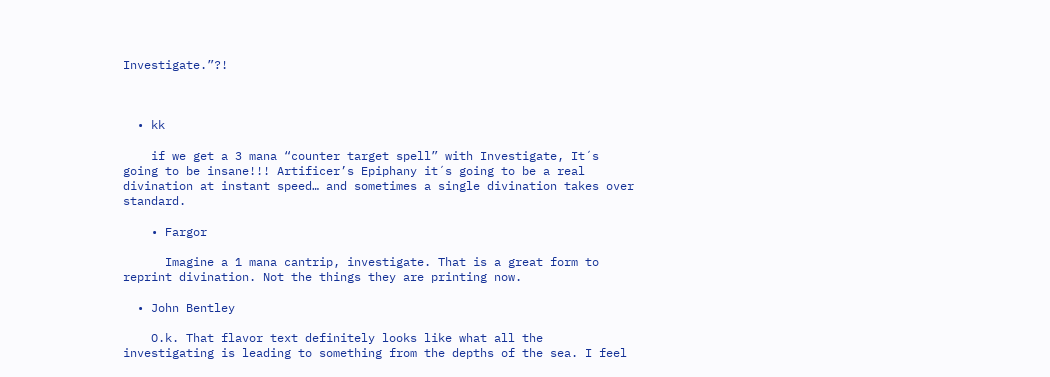Investigate.”?!



  • kk

    if we get a 3 mana “counter target spell” with Investigate, It´s going to be insane!!! Artificer’s Epiphany it´s going to be a real divination at instant speed… and sometimes a single divination takes over standard.

    • Fargor

      Imagine a 1 mana cantrip, investigate. That is a great form to reprint divination. Not the things they are printing now.

  • John Bentley

    O.k. That flavor text definitely looks like what all the investigating is leading to something from the depths of the sea. I feel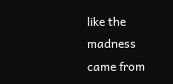like the madness came from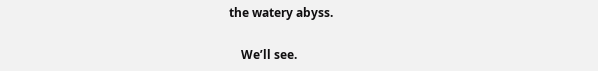the watery abyss.

    We’ll see.